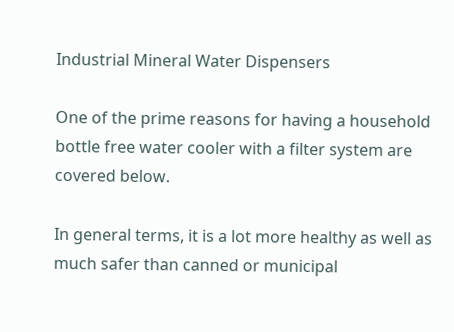Industrial Mineral Water Dispensers

One of the prime reasons for having a household bottle free water cooler with a filter system are covered below.

In general terms, it is a lot more healthy as well as much safer than canned or municipal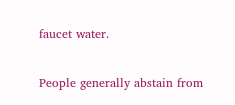faucet water.

People generally abstain from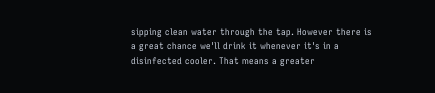sipping clean water through the tap. However there is a great chance we'll drink it whenever it's in a disinfected cooler. That means a greater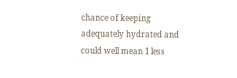chance of keeping adequately hydrated and could well mean 1 less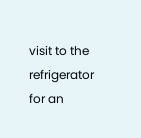visit to the refrigerator for an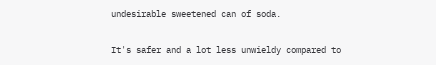undesirable sweetened can of soda.

It's safer and a lot less unwieldy compared to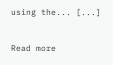using the... [...]

Read more